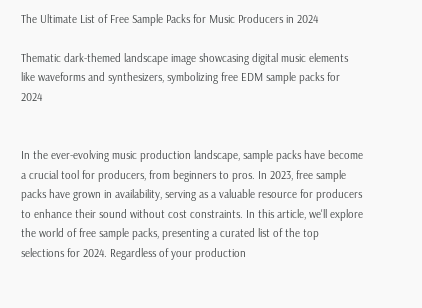The Ultimate List of Free Sample Packs for Music Producers in 2024

Thematic dark-themed landscape image showcasing digital music elements like waveforms and synthesizers, symbolizing free EDM sample packs for 2024


In the ever-evolving music production landscape, sample packs have become a crucial tool for producers, from beginners to pros. In 2023, free sample packs have grown in availability, serving as a valuable resource for producers to enhance their sound without cost constraints. In this article, we'll explore the world of free sample packs, presenting a curated list of the top selections for 2024. Regardless of your production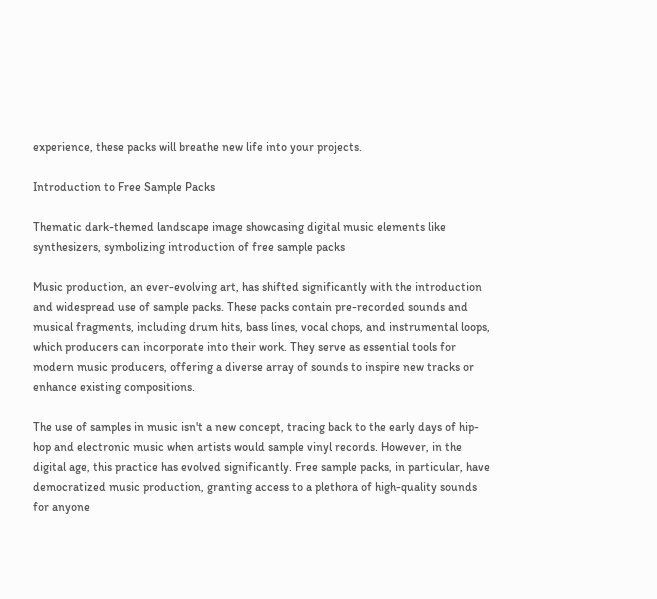experience, these packs will breathe new life into your projects.

Introduction to Free Sample Packs

Thematic dark-themed landscape image showcasing digital music elements like synthesizers, symbolizing introduction of free sample packs

Music production, an ever-evolving art, has shifted significantly with the introduction and widespread use of sample packs. These packs contain pre-recorded sounds and musical fragments, including drum hits, bass lines, vocal chops, and instrumental loops, which producers can incorporate into their work. They serve as essential tools for modern music producers, offering a diverse array of sounds to inspire new tracks or enhance existing compositions.

The use of samples in music isn't a new concept, tracing back to the early days of hip-hop and electronic music when artists would sample vinyl records. However, in the digital age, this practice has evolved significantly. Free sample packs, in particular, have democratized music production, granting access to a plethora of high-quality sounds for anyone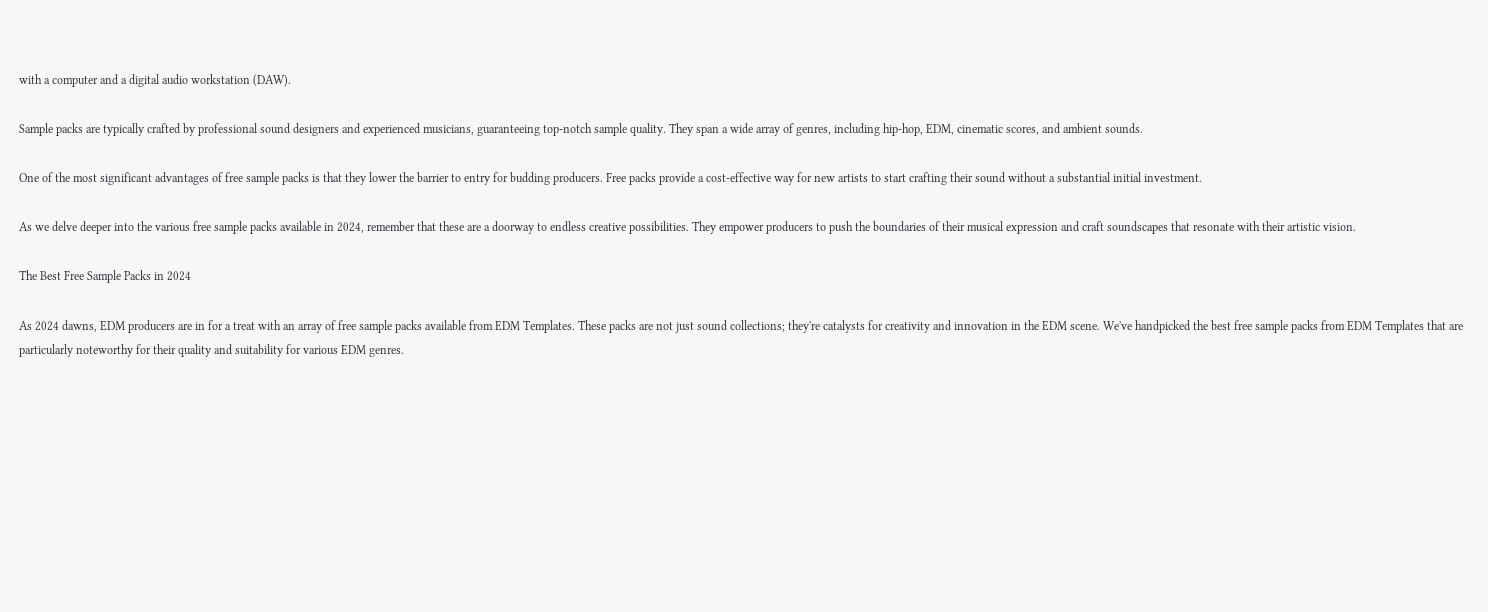with a computer and a digital audio workstation (DAW).

Sample packs are typically crafted by professional sound designers and experienced musicians, guaranteeing top-notch sample quality. They span a wide array of genres, including hip-hop, EDM, cinematic scores, and ambient sounds.

One of the most significant advantages of free sample packs is that they lower the barrier to entry for budding producers. Free packs provide a cost-effective way for new artists to start crafting their sound without a substantial initial investment.

As we delve deeper into the various free sample packs available in 2024, remember that these are a doorway to endless creative possibilities. They empower producers to push the boundaries of their musical expression and craft soundscapes that resonate with their artistic vision.

The Best Free Sample Packs in 2024

As 2024 dawns, EDM producers are in for a treat with an array of free sample packs available from EDM Templates. These packs are not just sound collections; they're catalysts for creativity and innovation in the EDM scene. We've handpicked the best free sample packs from EDM Templates that are particularly noteworthy for their quality and suitability for various EDM genres.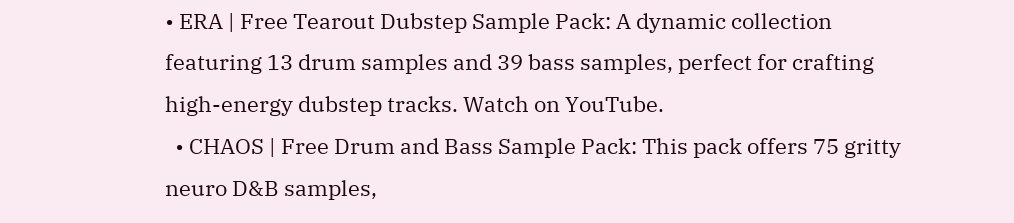• ERA | Free Tearout Dubstep Sample Pack: A dynamic collection featuring 13 drum samples and 39 bass samples, perfect for crafting high-energy dubstep tracks. Watch on YouTube.
  • CHAOS | Free Drum and Bass Sample Pack: This pack offers 75 gritty neuro D&B samples,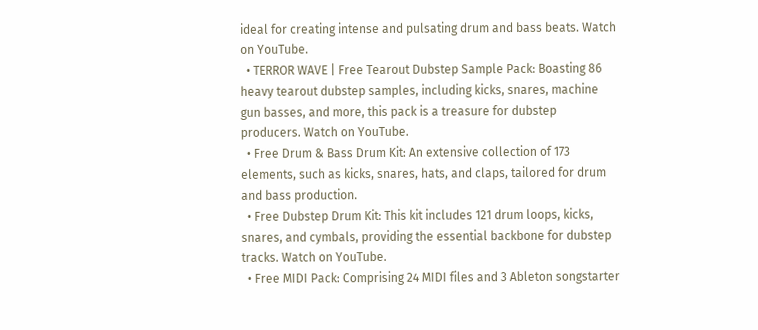ideal for creating intense and pulsating drum and bass beats. Watch on YouTube.
  • TERROR WAVE | Free Tearout Dubstep Sample Pack: Boasting 86 heavy tearout dubstep samples, including kicks, snares, machine gun basses, and more, this pack is a treasure for dubstep producers. Watch on YouTube.
  • Free Drum & Bass Drum Kit: An extensive collection of 173 elements, such as kicks, snares, hats, and claps, tailored for drum and bass production.
  • Free Dubstep Drum Kit: This kit includes 121 drum loops, kicks, snares, and cymbals, providing the essential backbone for dubstep tracks. Watch on YouTube.
  • Free MIDI Pack: Comprising 24 MIDI files and 3 Ableton songstarter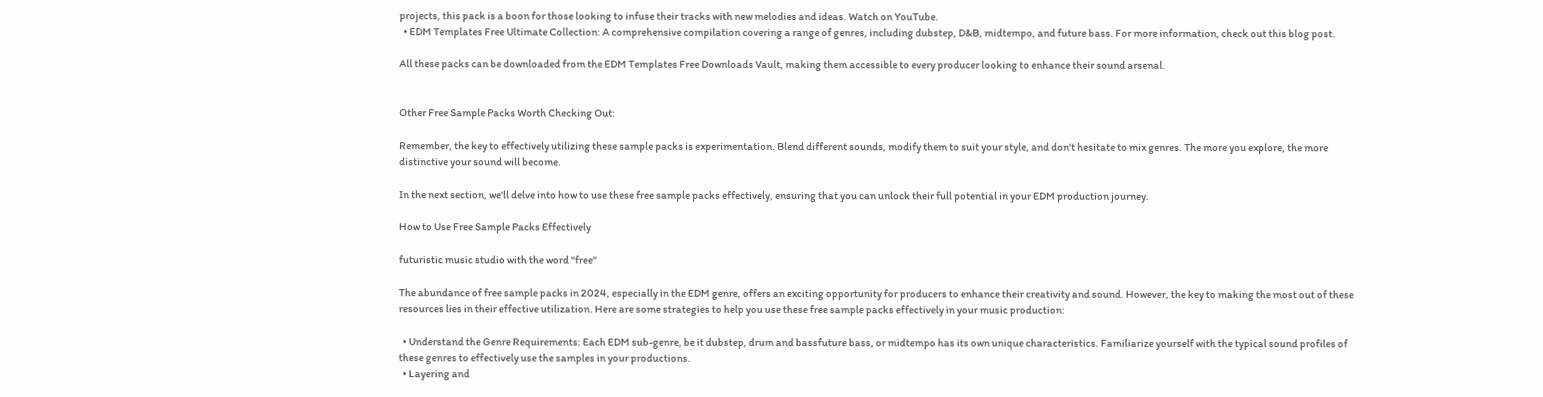projects, this pack is a boon for those looking to infuse their tracks with new melodies and ideas. Watch on YouTube.
  • EDM Templates Free Ultimate Collection: A comprehensive compilation covering a range of genres, including dubstep, D&B, midtempo, and future bass. For more information, check out this blog post.

All these packs can be downloaded from the EDM Templates Free Downloads Vault, making them accessible to every producer looking to enhance their sound arsenal.


Other Free Sample Packs Worth Checking Out:

Remember, the key to effectively utilizing these sample packs is experimentation. Blend different sounds, modify them to suit your style, and don't hesitate to mix genres. The more you explore, the more distinctive your sound will become.

In the next section, we'll delve into how to use these free sample packs effectively, ensuring that you can unlock their full potential in your EDM production journey.

How to Use Free Sample Packs Effectively

futuristic music studio with the word "free"

The abundance of free sample packs in 2024, especially in the EDM genre, offers an exciting opportunity for producers to enhance their creativity and sound. However, the key to making the most out of these resources lies in their effective utilization. Here are some strategies to help you use these free sample packs effectively in your music production:

  • Understand the Genre Requirements: Each EDM sub-genre, be it dubstep, drum and bassfuture bass, or midtempo has its own unique characteristics. Familiarize yourself with the typical sound profiles of these genres to effectively use the samples in your productions.
  • Layering and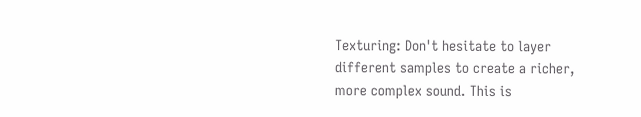Texturing: Don't hesitate to layer different samples to create a richer, more complex sound. This is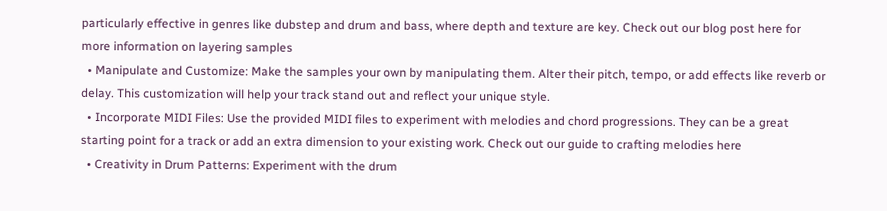particularly effective in genres like dubstep and drum and bass, where depth and texture are key. Check out our blog post here for more information on layering samples
  • Manipulate and Customize: Make the samples your own by manipulating them. Alter their pitch, tempo, or add effects like reverb or delay. This customization will help your track stand out and reflect your unique style.
  • Incorporate MIDI Files: Use the provided MIDI files to experiment with melodies and chord progressions. They can be a great starting point for a track or add an extra dimension to your existing work. Check out our guide to crafting melodies here
  • Creativity in Drum Patterns: Experiment with the drum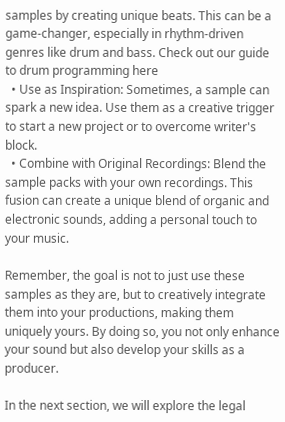samples by creating unique beats. This can be a game-changer, especially in rhythm-driven genres like drum and bass. Check out our guide to drum programming here
  • Use as Inspiration: Sometimes, a sample can spark a new idea. Use them as a creative trigger to start a new project or to overcome writer's block.
  • Combine with Original Recordings: Blend the sample packs with your own recordings. This fusion can create a unique blend of organic and electronic sounds, adding a personal touch to your music.

Remember, the goal is not to just use these samples as they are, but to creatively integrate them into your productions, making them uniquely yours. By doing so, you not only enhance your sound but also develop your skills as a producer.

In the next section, we will explore the legal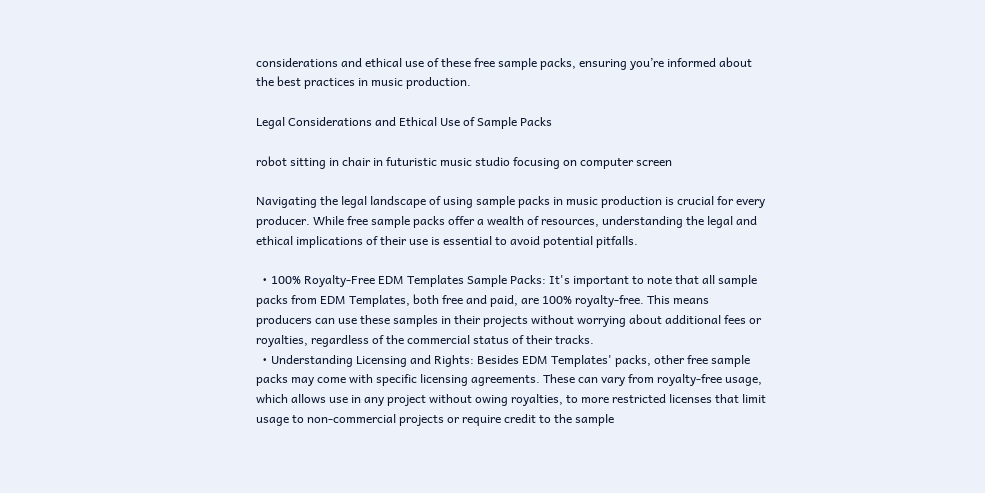considerations and ethical use of these free sample packs, ensuring you’re informed about the best practices in music production.

Legal Considerations and Ethical Use of Sample Packs

robot sitting in chair in futuristic music studio focusing on computer screen

Navigating the legal landscape of using sample packs in music production is crucial for every producer. While free sample packs offer a wealth of resources, understanding the legal and ethical implications of their use is essential to avoid potential pitfalls.

  • 100% Royalty-Free EDM Templates Sample Packs: It's important to note that all sample packs from EDM Templates, both free and paid, are 100% royalty-free. This means producers can use these samples in their projects without worrying about additional fees or royalties, regardless of the commercial status of their tracks.
  • Understanding Licensing and Rights: Besides EDM Templates' packs, other free sample packs may come with specific licensing agreements. These can vary from royalty-free usage, which allows use in any project without owing royalties, to more restricted licenses that limit usage to non-commercial projects or require credit to the sample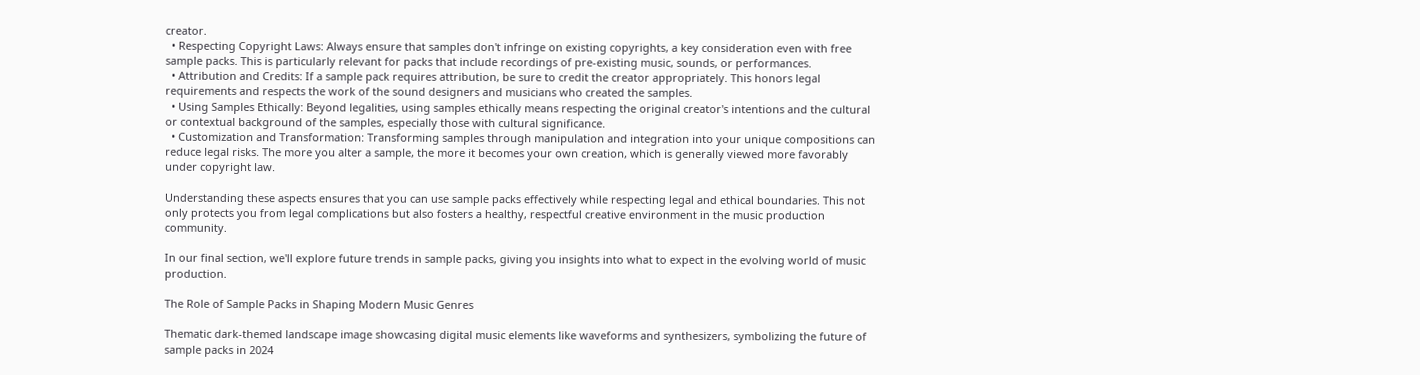creator.
  • Respecting Copyright Laws: Always ensure that samples don't infringe on existing copyrights, a key consideration even with free sample packs. This is particularly relevant for packs that include recordings of pre-existing music, sounds, or performances.
  • Attribution and Credits: If a sample pack requires attribution, be sure to credit the creator appropriately. This honors legal requirements and respects the work of the sound designers and musicians who created the samples.
  • Using Samples Ethically: Beyond legalities, using samples ethically means respecting the original creator's intentions and the cultural or contextual background of the samples, especially those with cultural significance.
  • Customization and Transformation: Transforming samples through manipulation and integration into your unique compositions can reduce legal risks. The more you alter a sample, the more it becomes your own creation, which is generally viewed more favorably under copyright law.

Understanding these aspects ensures that you can use sample packs effectively while respecting legal and ethical boundaries. This not only protects you from legal complications but also fosters a healthy, respectful creative environment in the music production community.

In our final section, we'll explore future trends in sample packs, giving you insights into what to expect in the evolving world of music production.

The Role of Sample Packs in Shaping Modern Music Genres

Thematic dark-themed landscape image showcasing digital music elements like waveforms and synthesizers, symbolizing the future of sample packs in 2024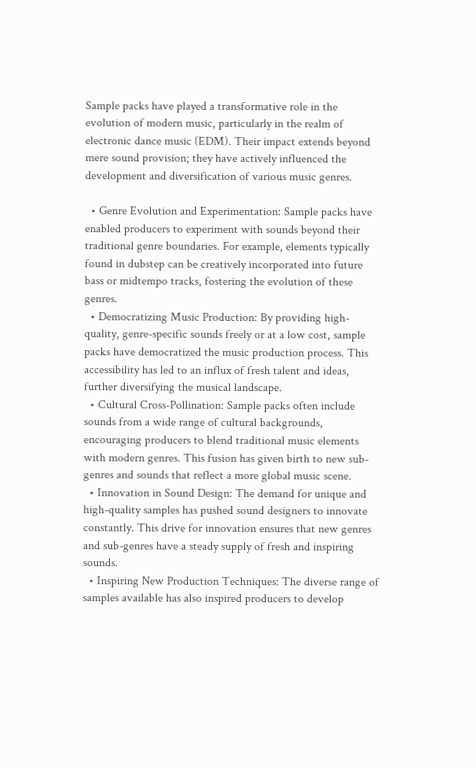Sample packs have played a transformative role in the evolution of modern music, particularly in the realm of electronic dance music (EDM). Their impact extends beyond mere sound provision; they have actively influenced the development and diversification of various music genres.

  • Genre Evolution and Experimentation: Sample packs have enabled producers to experiment with sounds beyond their traditional genre boundaries. For example, elements typically found in dubstep can be creatively incorporated into future bass or midtempo tracks, fostering the evolution of these genres.
  • Democratizing Music Production: By providing high-quality, genre-specific sounds freely or at a low cost, sample packs have democratized the music production process. This accessibility has led to an influx of fresh talent and ideas, further diversifying the musical landscape.
  • Cultural Cross-Pollination: Sample packs often include sounds from a wide range of cultural backgrounds, encouraging producers to blend traditional music elements with modern genres. This fusion has given birth to new sub-genres and sounds that reflect a more global music scene.
  • Innovation in Sound Design: The demand for unique and high-quality samples has pushed sound designers to innovate constantly. This drive for innovation ensures that new genres and sub-genres have a steady supply of fresh and inspiring sounds.
  • Inspiring New Production Techniques: The diverse range of samples available has also inspired producers to develop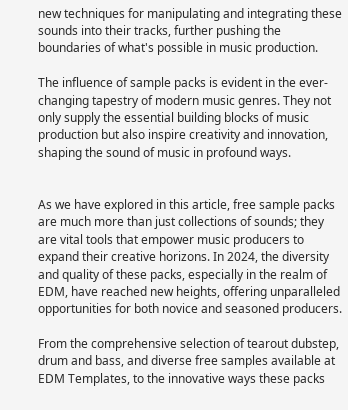new techniques for manipulating and integrating these sounds into their tracks, further pushing the boundaries of what's possible in music production.

The influence of sample packs is evident in the ever-changing tapestry of modern music genres. They not only supply the essential building blocks of music production but also inspire creativity and innovation, shaping the sound of music in profound ways.


As we have explored in this article, free sample packs are much more than just collections of sounds; they are vital tools that empower music producers to expand their creative horizons. In 2024, the diversity and quality of these packs, especially in the realm of EDM, have reached new heights, offering unparalleled opportunities for both novice and seasoned producers.

From the comprehensive selection of tearout dubstep, drum and bass, and diverse free samples available at EDM Templates, to the innovative ways these packs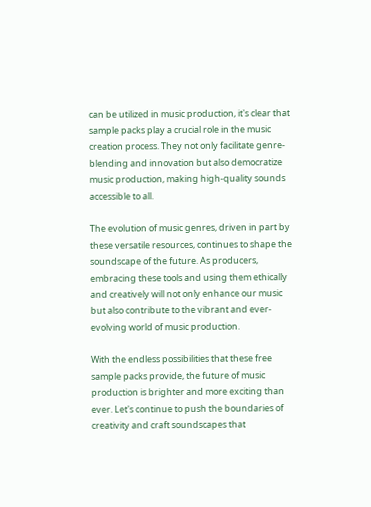can be utilized in music production, it's clear that sample packs play a crucial role in the music creation process. They not only facilitate genre-blending and innovation but also democratize music production, making high-quality sounds accessible to all.

The evolution of music genres, driven in part by these versatile resources, continues to shape the soundscape of the future. As producers, embracing these tools and using them ethically and creatively will not only enhance our music but also contribute to the vibrant and ever-evolving world of music production.

With the endless possibilities that these free sample packs provide, the future of music production is brighter and more exciting than ever. Let's continue to push the boundaries of creativity and craft soundscapes that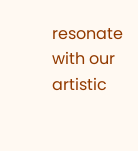resonate with our artistic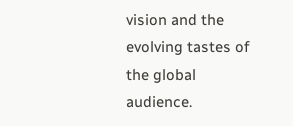vision and the evolving tastes of the global audience.